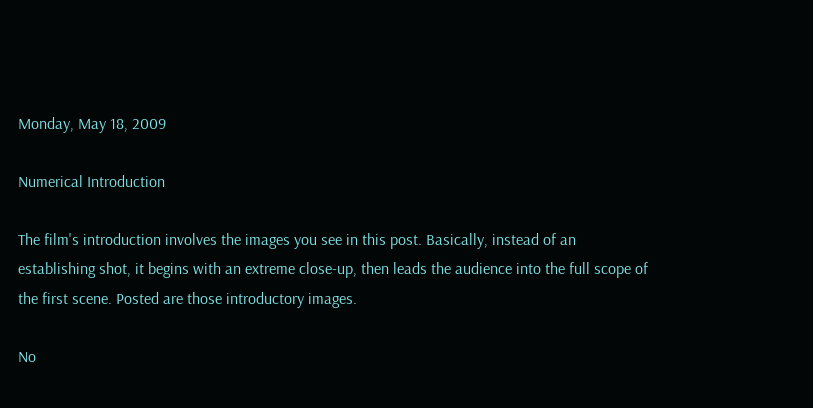Monday, May 18, 2009

Numerical Introduction

The film's introduction involves the images you see in this post. Basically, instead of an establishing shot, it begins with an extreme close-up, then leads the audience into the full scope of the first scene. Posted are those introductory images.

No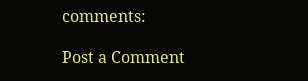comments:

Post a Comment